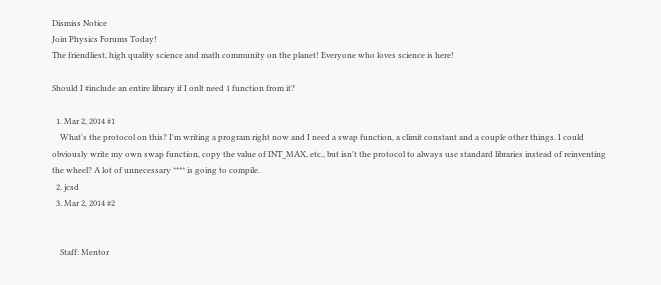Dismiss Notice
Join Physics Forums Today!
The friendliest, high quality science and math community on the planet! Everyone who loves science is here!

Should I #include an entire library if I onlt need 1 function from it?

  1. Mar 2, 2014 #1
    What's the protocol on this? I'm writing a program right now and I need a swap function, a climit constant and a couple other things. I could obviously write my own swap function, copy the value of INT_MAX, etc., but isn't the protocol to always use standard libraries instead of reinventing the wheel? A lot of unnecessary **** is going to compile.
  2. jcsd
  3. Mar 2, 2014 #2


    Staff: Mentor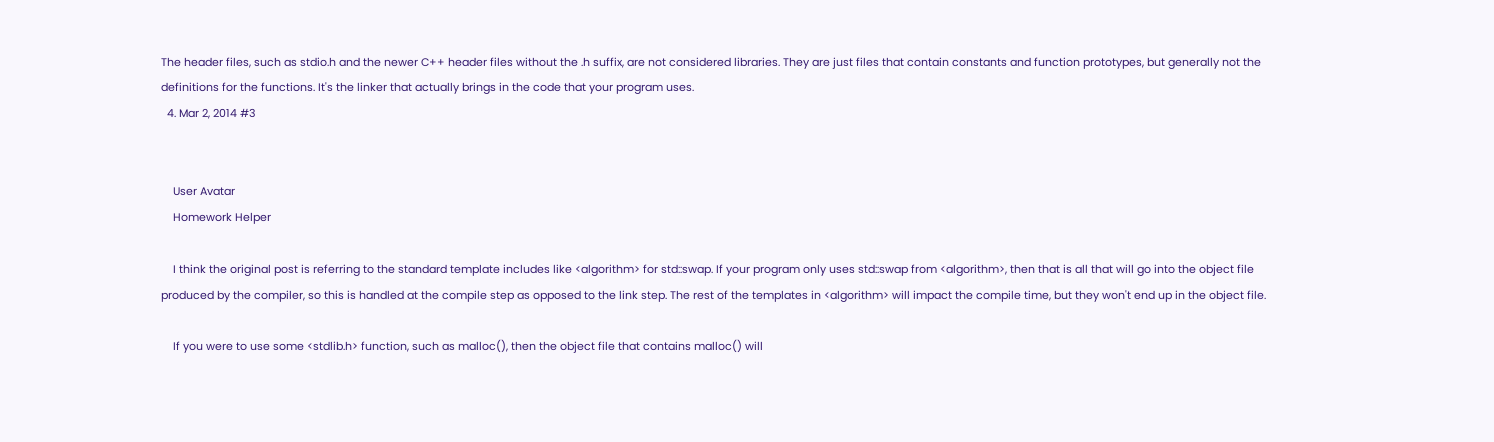The header files, such as stdio.h and the newer C++ header files without the .h suffix, are not considered libraries. They are just files that contain constants and function prototypes, but generally not the definitions for the functions. It's the linker that actually brings in the code that your program uses.
  4. Mar 2, 2014 #3


    User Avatar
    Homework Helper

    I think the original post is referring to the standard template includes like <algorithm> for std::swap. If your program only uses std::swap from <algorithm>, then that is all that will go into the object file produced by the compiler, so this is handled at the compile step as opposed to the link step. The rest of the templates in <algorithm> will impact the compile time, but they won't end up in the object file.

    If you were to use some <stdlib.h> function, such as malloc(), then the object file that contains malloc() will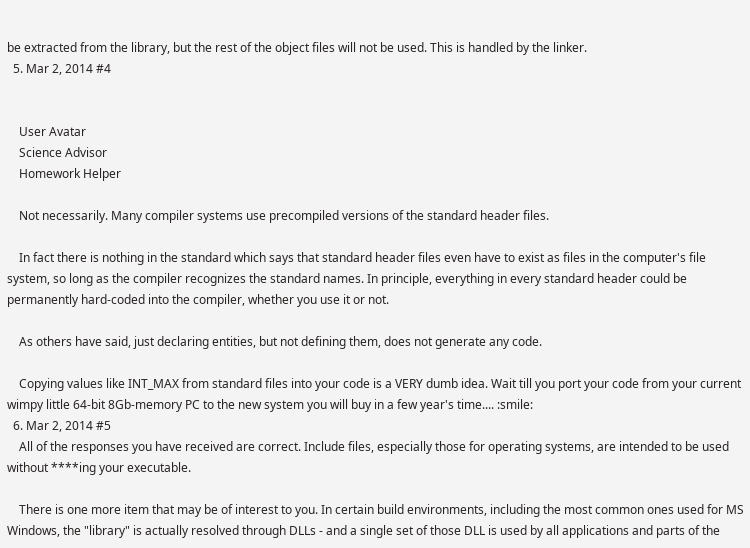be extracted from the library, but the rest of the object files will not be used. This is handled by the linker.
  5. Mar 2, 2014 #4


    User Avatar
    Science Advisor
    Homework Helper

    Not necessarily. Many compiler systems use precompiled versions of the standard header files.

    In fact there is nothing in the standard which says that standard header files even have to exist as files in the computer's file system, so long as the compiler recognizes the standard names. In principle, everything in every standard header could be permanently hard-coded into the compiler, whether you use it or not.

    As others have said, just declaring entities, but not defining them, does not generate any code.

    Copying values like INT_MAX from standard files into your code is a VERY dumb idea. Wait till you port your code from your current wimpy little 64-bit 8Gb-memory PC to the new system you will buy in a few year's time.... :smile:
  6. Mar 2, 2014 #5
    All of the responses you have received are correct. Include files, especially those for operating systems, are intended to be used without ****ing your executable.

    There is one more item that may be of interest to you. In certain build environments, including the most common ones used for MS Windows, the "library" is actually resolved through DLLs - and a single set of those DLL is used by all applications and parts of the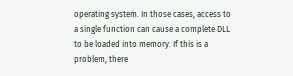operating system. In those cases, access to a single function can cause a complete DLL to be loaded into memory. If this is a problem, there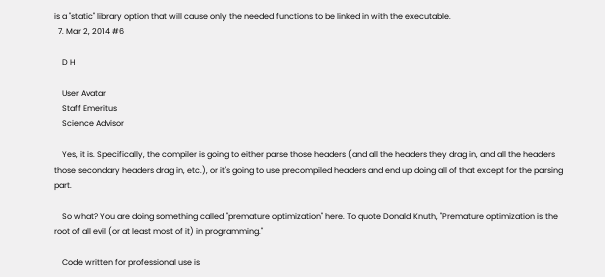is a "static" library option that will cause only the needed functions to be linked in with the executable.
  7. Mar 2, 2014 #6

    D H

    User Avatar
    Staff Emeritus
    Science Advisor

    Yes, it is. Specifically, the compiler is going to either parse those headers (and all the headers they drag in, and all the headers those secondary headers drag in, etc.), or it's going to use precompiled headers and end up doing all of that except for the parsing part.

    So what? You are doing something called "premature optimization" here. To quote Donald Knuth, "Premature optimization is the root of all evil (or at least most of it) in programming."

    Code written for professional use is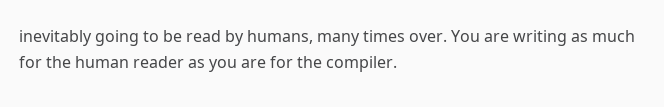inevitably going to be read by humans, many times over. You are writing as much for the human reader as you are for the compiler.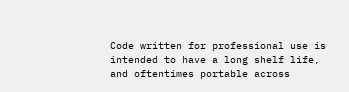Code written for professional use is intended to have a long shelf life, and oftentimes portable across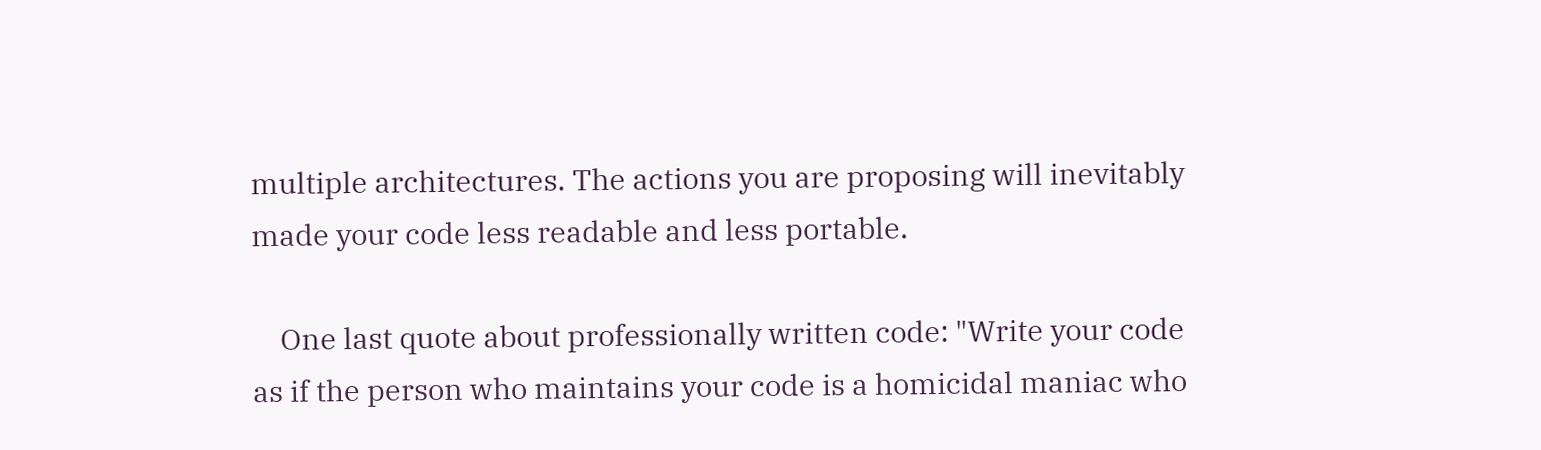multiple architectures. The actions you are proposing will inevitably made your code less readable and less portable.

    One last quote about professionally written code: "Write your code as if the person who maintains your code is a homicidal maniac who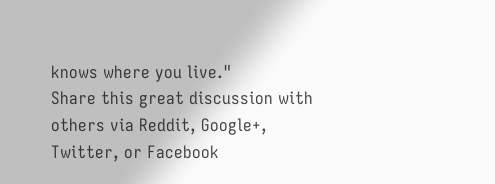knows where you live."
Share this great discussion with others via Reddit, Google+, Twitter, or Facebook